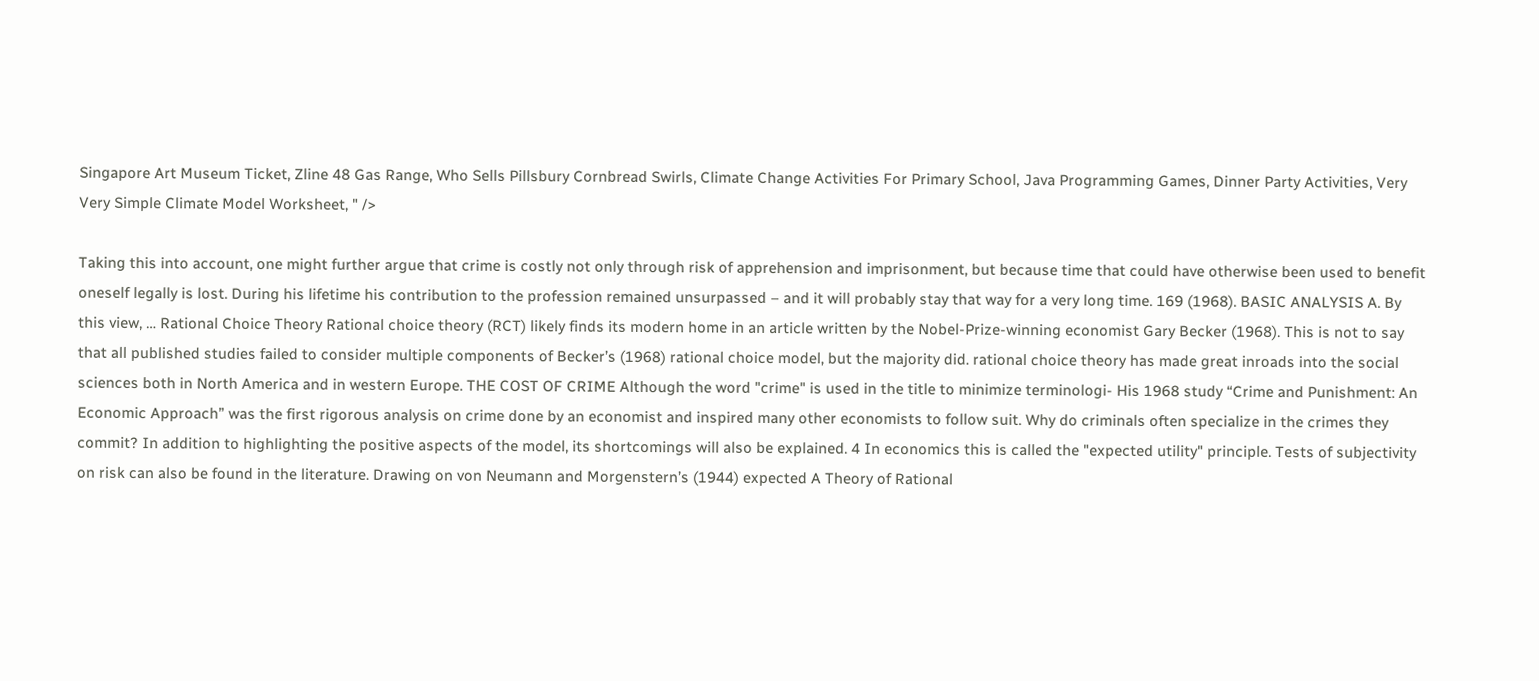Singapore Art Museum Ticket, Zline 48 Gas Range, Who Sells Pillsbury Cornbread Swirls, Climate Change Activities For Primary School, Java Programming Games, Dinner Party Activities, Very Very Simple Climate Model Worksheet, " />

Taking this into account, one might further argue that crime is costly not only through risk of apprehension and imprisonment, but because time that could have otherwise been used to benefit oneself legally is lost. During his lifetime his contribution to the profession remained unsurpassed – and it will probably stay that way for a very long time. 169 (1968). BASIC ANALYSIS A. By this view, … Rational Choice Theory Rational choice theory (RCT) likely finds its modern home in an article written by the Nobel-Prize-winning economist Gary Becker (1968). This is not to say that all published studies failed to consider multiple components of Becker’s (1968) rational choice model, but the majority did. rational choice theory has made great inroads into the social sciences both in North America and in western Europe. THE COST OF CRIME Although the word "crime" is used in the title to minimize terminologi- His 1968 study “Crime and Punishment: An Economic Approach” was the first rigorous analysis on crime done by an economist and inspired many other economists to follow suit. Why do criminals often specialize in the crimes they commit? In addition to highlighting the positive aspects of the model, its shortcomings will also be explained. 4 In economics this is called the "expected utility" principle. Tests of subjectivity on risk can also be found in the literature. Drawing on von Neumann and Morgenstern’s (1944) expected A Theory of Rational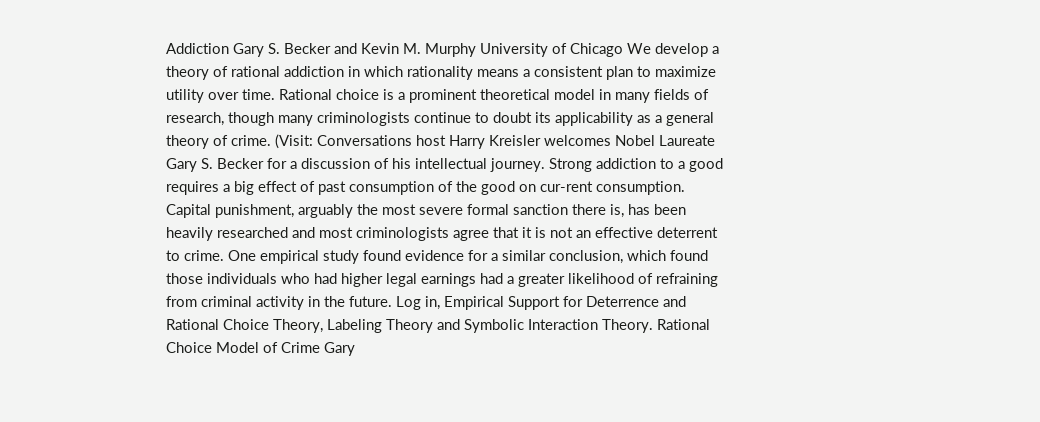Addiction Gary S. Becker and Kevin M. Murphy University of Chicago We develop a theory of rational addiction in which rationality means a consistent plan to maximize utility over time. Rational choice is a prominent theoretical model in many fields of research, though many criminologists continue to doubt its applicability as a general theory of crime. (Visit: Conversations host Harry Kreisler welcomes Nobel Laureate Gary S. Becker for a discussion of his intellectual journey. Strong addiction to a good requires a big effect of past consumption of the good on cur-rent consumption. Capital punishment, arguably the most severe formal sanction there is, has been heavily researched and most criminologists agree that it is not an effective deterrent to crime. One empirical study found evidence for a similar conclusion, which found those individuals who had higher legal earnings had a greater likelihood of refraining from criminal activity in the future. Log in, Empirical Support for Deterrence and Rational Choice Theory, Labeling Theory and Symbolic Interaction Theory. Rational Choice Model of Crime Gary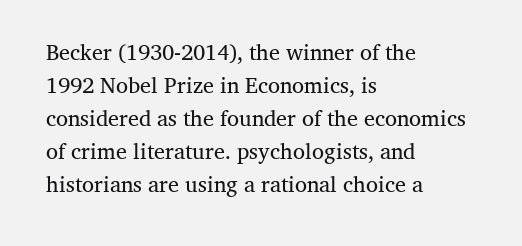Becker (1930-2014), the winner of the 1992 Nobel Prize in Economics, is considered as the founder of the economics of crime literature. psychologists, and historians are using a rational choice a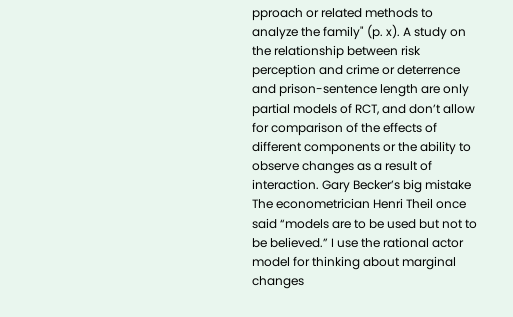pproach or related methods to analyze the family" (p. x). A study on the relationship between risk perception and crime or deterrence and prison-sentence length are only partial models of RCT, and don’t allow for comparison of the effects of different components or the ability to observe changes as a result of interaction. Gary Becker’s big mistake The econometrician Henri Theil once said “models are to be used but not to be believed.” I use the rational actor model for thinking about marginal changes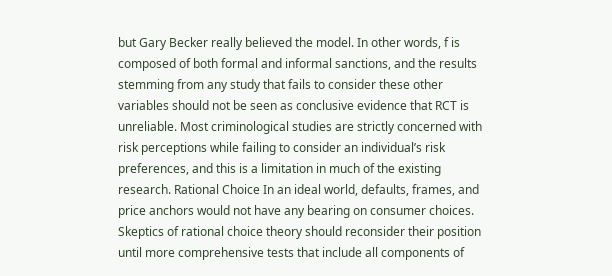but Gary Becker really believed the model. In other words, f is composed of both formal and informal sanctions, and the results stemming from any study that fails to consider these other variables should not be seen as conclusive evidence that RCT is unreliable. Most criminological studies are strictly concerned with risk perceptions while failing to consider an individual’s risk preferences, and this is a limitation in much of the existing research. Rational Choice In an ideal world, defaults, frames, and price anchors would not have any bearing on consumer choices. Skeptics of rational choice theory should reconsider their position until more comprehensive tests that include all components of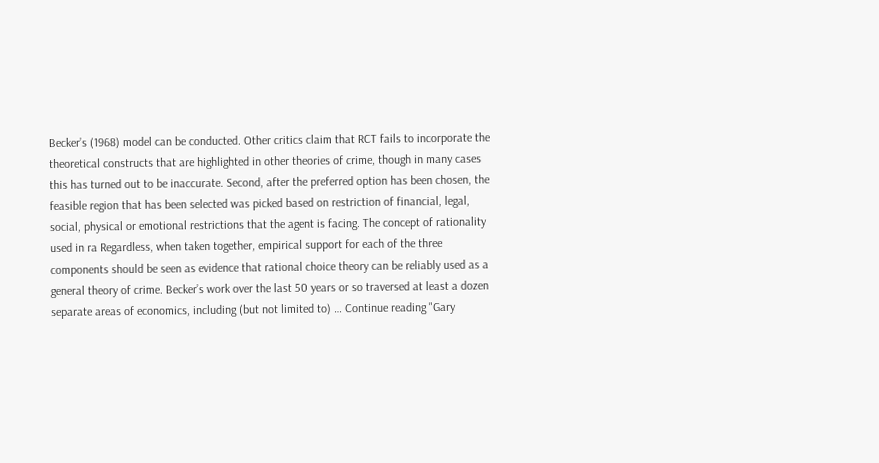Becker’s (1968) model can be conducted. Other critics claim that RCT fails to incorporate the theoretical constructs that are highlighted in other theories of crime, though in many cases this has turned out to be inaccurate. Second, after the preferred option has been chosen, the feasible region that has been selected was picked based on restriction of financial, legal, social, physical or emotional restrictions that the agent is facing. The concept of rationality used in ra Regardless, when taken together, empirical support for each of the three components should be seen as evidence that rational choice theory can be reliably used as a general theory of crime. Becker’s work over the last 50 years or so traversed at least a dozen separate areas of economics, including (but not limited to) … Continue reading "Gary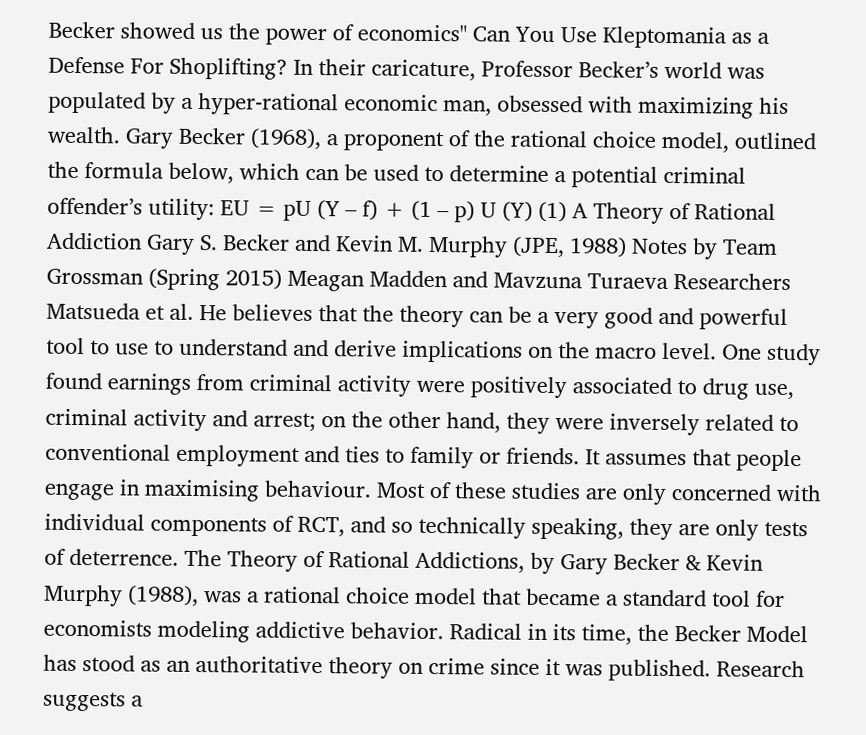Becker showed us the power of economics" Can You Use Kleptomania as a Defense For Shoplifting? In their caricature, Professor Becker’s world was populated by a hyper-rational economic man, obsessed with maximizing his wealth. Gary Becker (1968), a proponent of the rational choice model, outlined the formula below, which can be used to determine a potential criminal offender’s utility: EU = pU (Y – f) + (1 – p) U (Y) (1) A Theory of Rational Addiction Gary S. Becker and Kevin M. Murphy (JPE, 1988) Notes by Team Grossman (Spring 2015) Meagan Madden and Mavzuna Turaeva Researchers Matsueda et al. He believes that the theory can be a very good and powerful tool to use to understand and derive implications on the macro level. One study found earnings from criminal activity were positively associated to drug use, criminal activity and arrest; on the other hand, they were inversely related to conventional employment and ties to family or friends. It assumes that people engage in maximising behaviour. Most of these studies are only concerned with individual components of RCT, and so technically speaking, they are only tests of deterrence. The Theory of Rational Addictions, by Gary Becker & Kevin Murphy (1988), was a rational choice model that became a standard tool for economists modeling addictive behavior. Radical in its time, the Becker Model has stood as an authoritative theory on crime since it was published. Research suggests a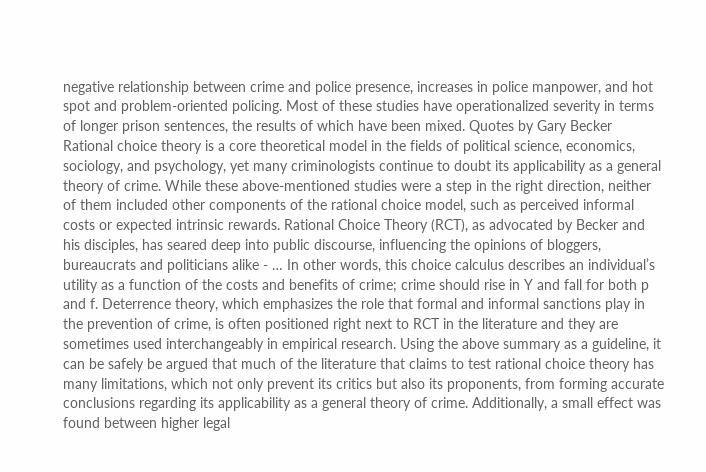negative relationship between crime and police presence, increases in police manpower, and hot spot and problem-oriented policing. Most of these studies have operationalized severity in terms of longer prison sentences, the results of which have been mixed. Quotes by Gary Becker Rational choice theory is a core theoretical model in the fields of political science, economics, sociology, and psychology, yet many criminologists continue to doubt its applicability as a general theory of crime. While these above-mentioned studies were a step in the right direction, neither of them included other components of the rational choice model, such as perceived informal costs or expected intrinsic rewards. Rational Choice Theory (RCT), as advocated by Becker and his disciples, has seared deep into public discourse, influencing the opinions of bloggers, bureaucrats and politicians alike - … In other words, this choice calculus describes an individual’s utility as a function of the costs and benefits of crime; crime should rise in Y and fall for both p and f. Deterrence theory, which emphasizes the role that formal and informal sanctions play in the prevention of crime, is often positioned right next to RCT in the literature and they are sometimes used interchangeably in empirical research. Using the above summary as a guideline, it can be safely be argued that much of the literature that claims to test rational choice theory has many limitations, which not only prevent its critics but also its proponents, from forming accurate conclusions regarding its applicability as a general theory of crime. Additionally, a small effect was found between higher legal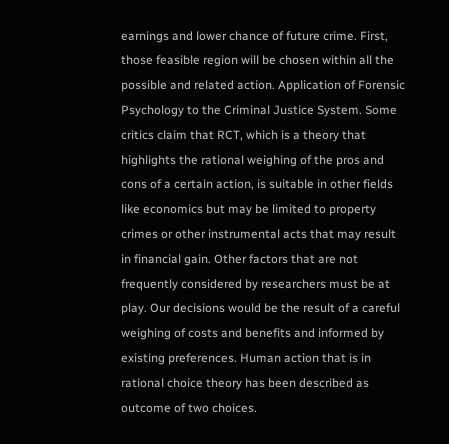earnings and lower chance of future crime. First, those feasible region will be chosen within all the possible and related action. Application of Forensic Psychology to the Criminal Justice System. Some critics claim that RCT, which is a theory that highlights the rational weighing of the pros and cons of a certain action, is suitable in other fields like economics but may be limited to property crimes or other instrumental acts that may result in financial gain. Other factors that are not frequently considered by researchers must be at play. Our decisions would be the result of a careful weighing of costs and benefits and informed by existing preferences. Human action that is in rational choice theory has been described as outcome of two choices.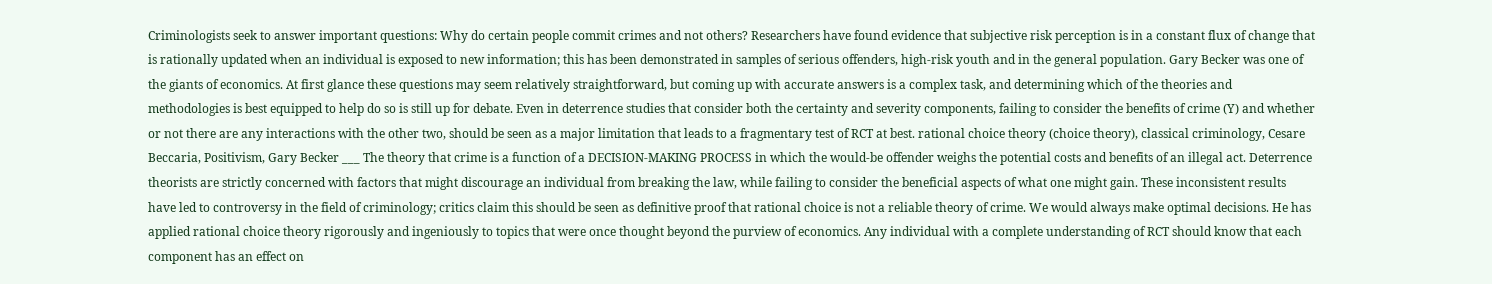Criminologists seek to answer important questions: Why do certain people commit crimes and not others? Researchers have found evidence that subjective risk perception is in a constant flux of change that is rationally updated when an individual is exposed to new information; this has been demonstrated in samples of serious offenders, high-risk youth and in the general population. Gary Becker was one of the giants of economics. At first glance these questions may seem relatively straightforward, but coming up with accurate answers is a complex task, and determining which of the theories and methodologies is best equipped to help do so is still up for debate. Even in deterrence studies that consider both the certainty and severity components, failing to consider the benefits of crime (Y) and whether or not there are any interactions with the other two, should be seen as a major limitation that leads to a fragmentary test of RCT at best. rational choice theory (choice theory), classical criminology, Cesare Beccaria, Positivism, Gary Becker ___ The theory that crime is a function of a DECISION-MAKING PROCESS in which the would-be offender weighs the potential costs and benefits of an illegal act. Deterrence theorists are strictly concerned with factors that might discourage an individual from breaking the law, while failing to consider the beneficial aspects of what one might gain. These inconsistent results have led to controversy in the field of criminology; critics claim this should be seen as definitive proof that rational choice is not a reliable theory of crime. We would always make optimal decisions. He has applied rational choice theory rigorously and ingeniously to topics that were once thought beyond the purview of economics. Any individual with a complete understanding of RCT should know that each component has an effect on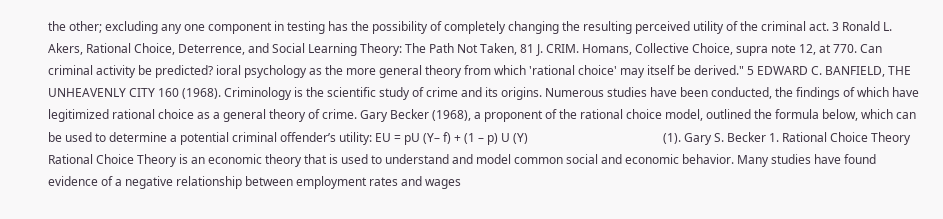the other; excluding any one component in testing has the possibility of completely changing the resulting perceived utility of the criminal act. 3 Ronald L. Akers, Rational Choice, Deterrence, and Social Learning Theory: The Path Not Taken, 81 J. CRIM. Homans, Collective Choice, supra note 12, at 770. Can criminal activity be predicted? ioral psychology as the more general theory from which 'rational choice' may itself be derived." 5 EDWARD C. BANFIELD, THE UNHEAVENLY CITY 160 (1968). Criminology is the scientific study of crime and its origins. Numerous studies have been conducted, the findings of which have legitimized rational choice as a general theory of crime. Gary Becker (1968), a proponent of the rational choice model, outlined the formula below, which can be used to determine a potential criminal offender’s utility: EU = pU (Y– f) + (1 – p) U (Y)                                             (1). Gary S. Becker 1. Rational Choice Theory Rational Choice Theory is an economic theory that is used to understand and model common social and economic behavior. Many studies have found evidence of a negative relationship between employment rates and wages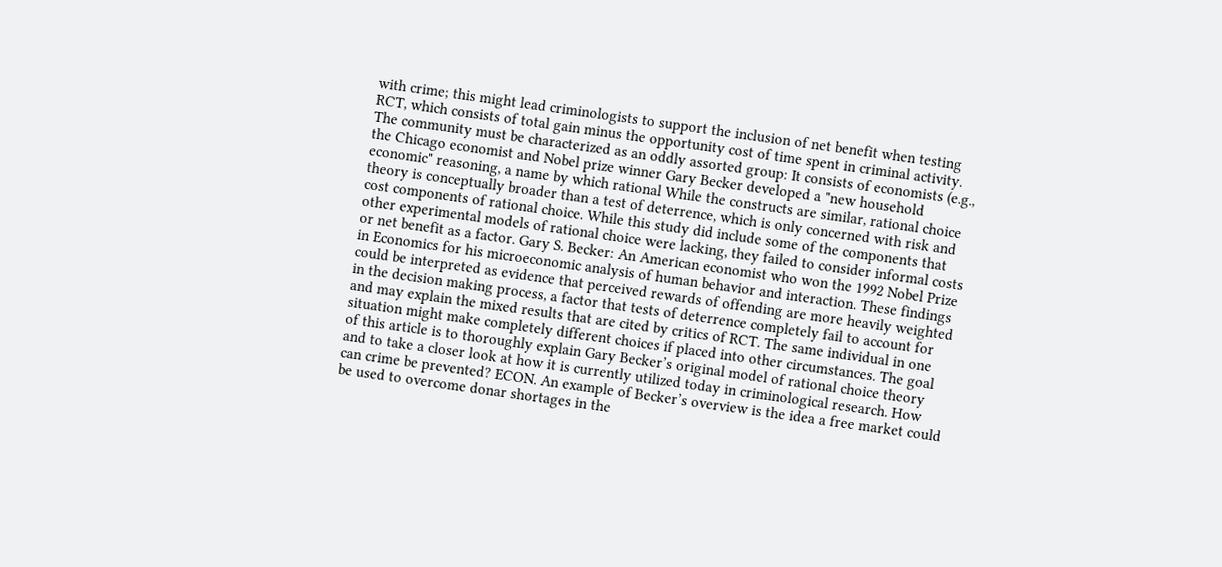with crime; this might lead criminologists to support the inclusion of net benefit when testing RCT, which consists of total gain minus the opportunity cost of time spent in criminal activity. The community must be characterized as an oddly assorted group: It consists of economists (e.g., the Chicago economist and Nobel prize winner Gary Becker developed a "new household economic" reasoning, a name by which rational While the constructs are similar, rational choice theory is conceptually broader than a test of deterrence, which is only concerned with risk and cost components of rational choice. While this study did include some of the components that other experimental models of rational choice were lacking, they failed to consider informal costs or net benefit as a factor. Gary S. Becker: An American economist who won the 1992 Nobel Prize in Economics for his microeconomic analysis of human behavior and interaction. These findings could be interpreted as evidence that perceived rewards of offending are more heavily weighted in the decision making process, a factor that tests of deterrence completely fail to account for and may explain the mixed results that are cited by critics of RCT. The same individual in one situation might make completely different choices if placed into other circumstances. The goal of this article is to thoroughly explain Gary Becker’s original model of rational choice theory and to take a closer look at how it is currently utilized today in criminological research. How can crime be prevented? ECON. An example of Becker’s overview is the idea a free market could be used to overcome donar shortages in the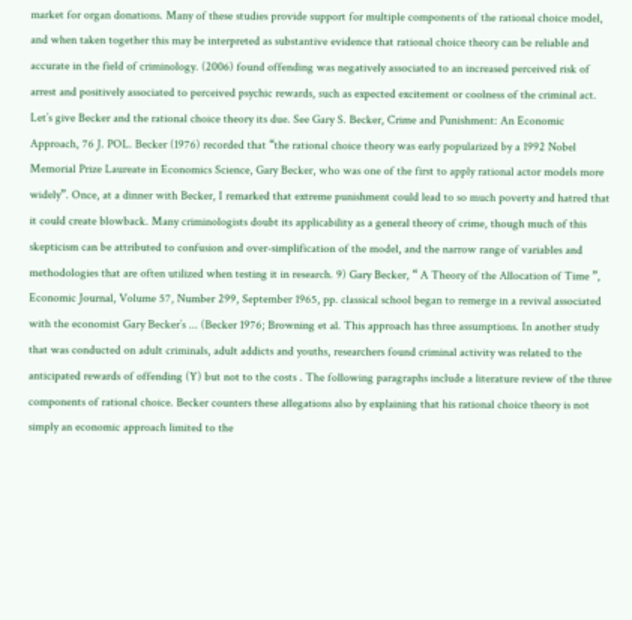market for organ donations. Many of these studies provide support for multiple components of the rational choice model, and when taken together this may be interpreted as substantive evidence that rational choice theory can be reliable and accurate in the field of criminology. (2006) found offending was negatively associated to an increased perceived risk of arrest and positively associated to perceived psychic rewards, such as expected excitement or coolness of the criminal act. Let’s give Becker and the rational choice theory its due. See Gary S. Becker, Crime and Punishment: An Economic Approach, 76 J. POL. Becker (1976) recorded that “the rational choice theory was early popularized by a 1992 Nobel Memorial Prize Laureate in Economics Science, Gary Becker, who was one of the first to apply rational actor models more widely”. Once, at a dinner with Becker, I remarked that extreme punishment could lead to so much poverty and hatred that it could create blowback. Many criminologists doubt its applicability as a general theory of crime, though much of this skepticism can be attributed to confusion and over-simplification of the model, and the narrow range of variables and methodologies that are often utilized when testing it in research. 9) Gary Becker, “ A Theory of the Allocation of Time ”, Economic Journal, Volume 57, Number 299, September 1965, pp. classical school began to remerge in a revival associated with the economist Gary Becker’s ... (Becker 1976; Browning et al. This approach has three assumptions. In another study that was conducted on adult criminals, adult addicts and youths, researchers found criminal activity was related to the anticipated rewards of offending (Y) but not to the costs . The following paragraphs include a literature review of the three components of rational choice. Becker counters these allegations also by explaining that his rational choice theory is not simply an economic approach limited to the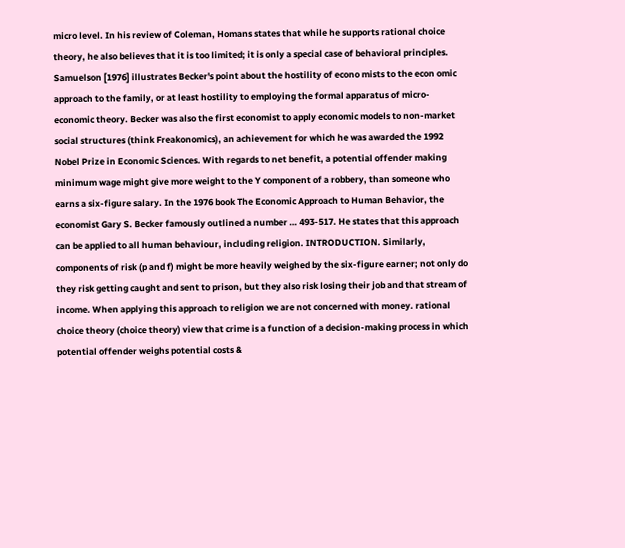micro level. In his review of Coleman, Homans states that while he supports rational choice theory, he also believes that it is too limited; it is only a special case of behavioral principles. Samuelson [1976] illustrates Becker's point about the hostility of econo mists to the econ omic approach to the family, or at least hostility to employing the formal apparatus of micro-economic theory. Becker was also the first economist to apply economic models to non-market social structures (think Freakonomics), an achievement for which he was awarded the 1992 Nobel Prize in Economic Sciences. With regards to net benefit, a potential offender making minimum wage might give more weight to the Y component of a robbery, than someone who earns a six-figure salary. In the 1976 book The Economic Approach to Human Behavior, the economist Gary S. Becker famously outlined a number … 493-517. He states that this approach can be applied to all human behaviour, including religion. INTRODUCTION. Similarly, components of risk (p and f) might be more heavily weighed by the six-figure earner; not only do they risk getting caught and sent to prison, but they also risk losing their job and that stream of income. When applying this approach to religion we are not concerned with money. rational choice theory (choice theory) view that crime is a function of a decision-making process in which potential offender weighs potential costs &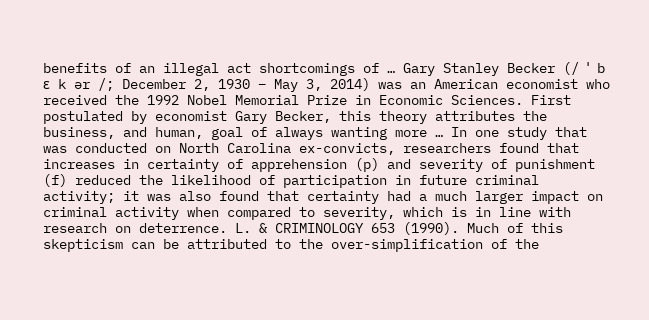benefits of an illegal act shortcomings of … Gary Stanley Becker (/ ˈ b ɛ k ər /; December 2, 1930 – May 3, 2014) was an American economist who received the 1992 Nobel Memorial Prize in Economic Sciences. First postulated by economist Gary Becker, this theory attributes the business, and human, goal of always wanting more … In one study that was conducted on North Carolina ex-convicts, researchers found that increases in certainty of apprehension (p) and severity of punishment (f) reduced the likelihood of participation in future criminal activity; it was also found that certainty had a much larger impact on criminal activity when compared to severity, which is in line with research on deterrence. L. & CRIMINOLOGY 653 (1990). Much of this skepticism can be attributed to the over-simplification of the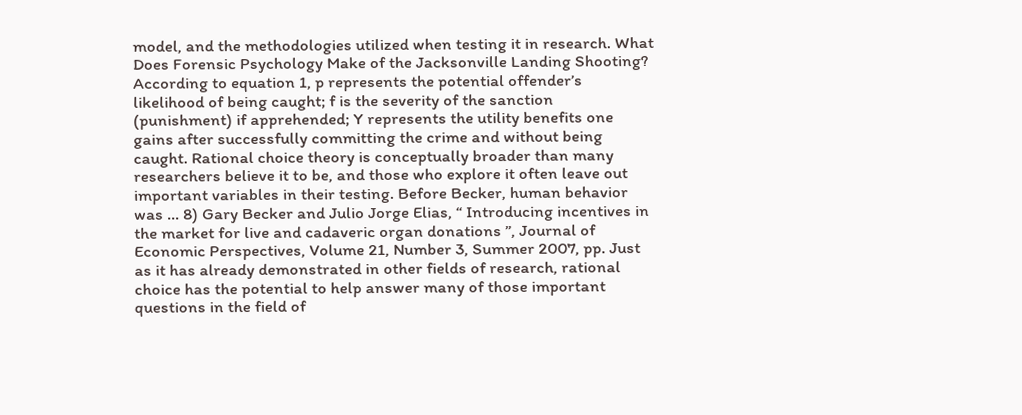model, and the methodologies utilized when testing it in research. What Does Forensic Psychology Make of the Jacksonville Landing Shooting? According to equation 1, p represents the potential offender’s likelihood of being caught; f is the severity of the sanction (punishment) if apprehended; Y represents the utility benefits one gains after successfully committing the crime and without being caught. Rational choice theory is conceptually broader than many researchers believe it to be, and those who explore it often leave out important variables in their testing. Before Becker, human behavior was … 8) Gary Becker and Julio Jorge Elias, “ Introducing incentives in the market for live and cadaveric organ donations ”, Journal of Economic Perspectives, Volume 21, Number 3, Summer 2007, pp. Just as it has already demonstrated in other fields of research, rational choice has the potential to help answer many of those important questions in the field of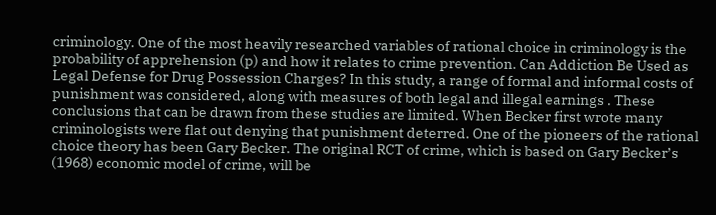criminology. One of the most heavily researched variables of rational choice in criminology is the probability of apprehension (p) and how it relates to crime prevention. Can Addiction Be Used as Legal Defense for Drug Possession Charges? In this study, a range of formal and informal costs of punishment was considered, along with measures of both legal and illegal earnings . These conclusions that can be drawn from these studies are limited. When Becker first wrote many criminologists were flat out denying that punishment deterred. One of the pioneers of the rational choice theory has been Gary Becker. The original RCT of crime, which is based on Gary Becker’s (1968) economic model of crime, will be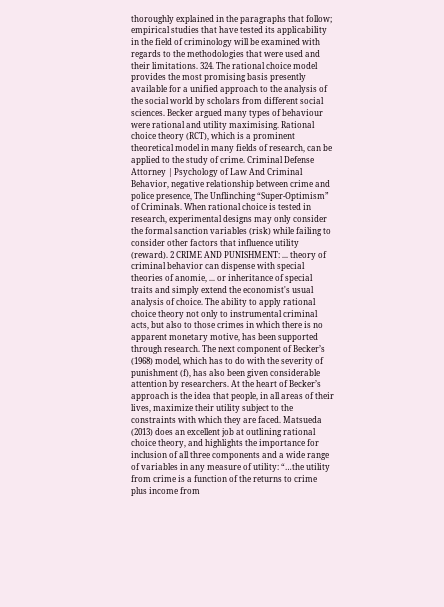thoroughly explained in the paragraphs that follow; empirical studies that have tested its applicability in the field of criminology will be examined with regards to the methodologies that were used and their limitations. 324. The rational choice model provides the most promising basis presently available for a unified approach to the analysis of the social world by scholars from different social sciences. Becker argued many types of behaviour were rational and utility maximising. Rational choice theory (RCT), which is a prominent theoretical model in many fields of research, can be applied to the study of crime. Criminal Defense Attorney | Psychology of Law And Criminal Behavior, negative relationship between crime and police presence, The Unflinching “Super-Optimism” of Criminals. When rational choice is tested in research, experimental designs may only consider the formal sanction variables (risk) while failing to consider other factors that influence utility (reward). 2 CRIME AND PUNISHMENT: ... theory of criminal behavior can dispense with special theories of anomie, ... or inheritance of special traits and simply extend the economist's usual analysis of choice. The ability to apply rational choice theory not only to instrumental criminal acts, but also to those crimes in which there is no apparent monetary motive, has been supported through research. The next component of Becker’s (1968) model, which has to do with the severity of punishment (f), has also been given considerable attention by researchers. At the heart of Becker’s approach is the idea that people, in all areas of their lives, maximize their utility subject to the constraints with which they are faced. Matsueda (2013) does an excellent job at outlining rational choice theory, and highlights the importance for inclusion of all three components and a wide range of variables in any measure of utility: “…the utility from crime is a function of the returns to crime plus income from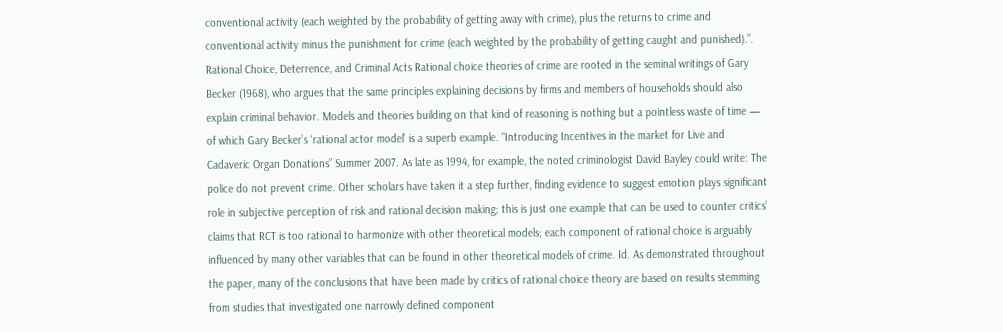conventional activity (each weighted by the probability of getting away with crime), plus the returns to crime and conventional activity minus the punishment for crime (each weighted by the probability of getting caught and punished).”. Rational Choice, Deterrence, and Criminal Acts Rational choice theories of crime are rooted in the seminal writings of Gary Becker (1968), who argues that the same principles explaining decisions by firms and members of households should also explain criminal behavior. Models and theories building on that kind of reasoning is nothing but a pointless waste of time — of which Gary Becker’s ‘rational actor model’ is a superb example. “Introducing Incentives in the market for Live and Cadaveric Organ Donations” Summer 2007. As late as 1994, for example, the noted criminologist David Bayley could write: The police do not prevent crime. Other scholars have taken it a step further, finding evidence to suggest emotion plays significant role in subjective perception of risk and rational decision making; this is just one example that can be used to counter critics’ claims that RCT is too rational to harmonize with other theoretical models; each component of rational choice is arguably influenced by many other variables that can be found in other theoretical models of crime. Id. As demonstrated throughout the paper, many of the conclusions that have been made by critics of rational choice theory are based on results stemming from studies that investigated one narrowly defined component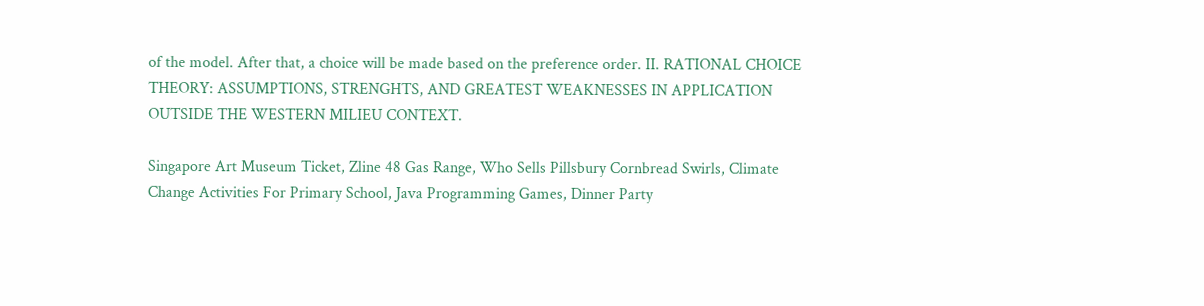of the model. After that, a choice will be made based on the preference order. II. RATIONAL CHOICE THEORY: ASSUMPTIONS, STRENGHTS, AND GREATEST WEAKNESSES IN APPLICATION OUTSIDE THE WESTERN MILIEU CONTEXT.

Singapore Art Museum Ticket, Zline 48 Gas Range, Who Sells Pillsbury Cornbread Swirls, Climate Change Activities For Primary School, Java Programming Games, Dinner Party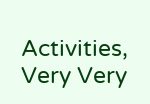Activities, Very Very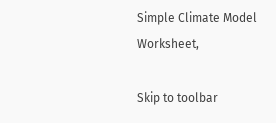Simple Climate Model Worksheet,

Skip to toolbar